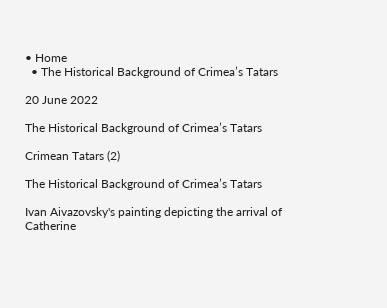• Home
  • The Historical Background of Crimea’s Tatars

20 June 2022

The Historical Background of Crimea’s Tatars

Crimean Tatars (2)

The Historical Background of Crimea’s Tatars

Ivan Aivazovsky's painting depicting the arrival of Catherine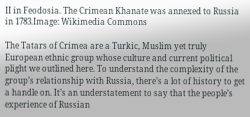II in Feodosia. The Crimean Khanate was annexed to Russia in 1783.Image: Wikimedia Commons

The Tatars of Crimea are a Turkic, Muslim yet truly European ethnic group whose culture and current political plight we outlined here. To understand the complexity of the group’s relationship with Russia, there’s a lot of history to get a handle on. It’s an understatement to say that the people’s experience of Russian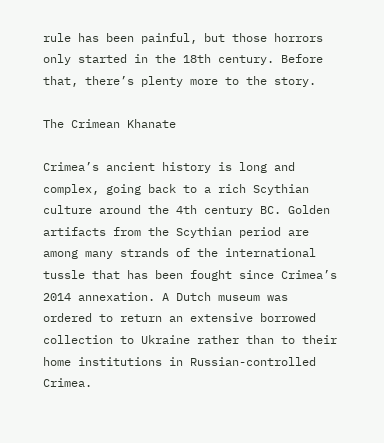rule has been painful, but those horrors only started in the 18th century. Before that, there’s plenty more to the story.

The Crimean Khanate

Crimea’s ancient history is long and complex, going back to a rich Scythian culture around the 4th century BC. Golden artifacts from the Scythian period are among many strands of the international tussle that has been fought since Crimea’s 2014 annexation. A Dutch museum was ordered to return an extensive borrowed collection to Ukraine rather than to their home institutions in Russian-controlled Crimea.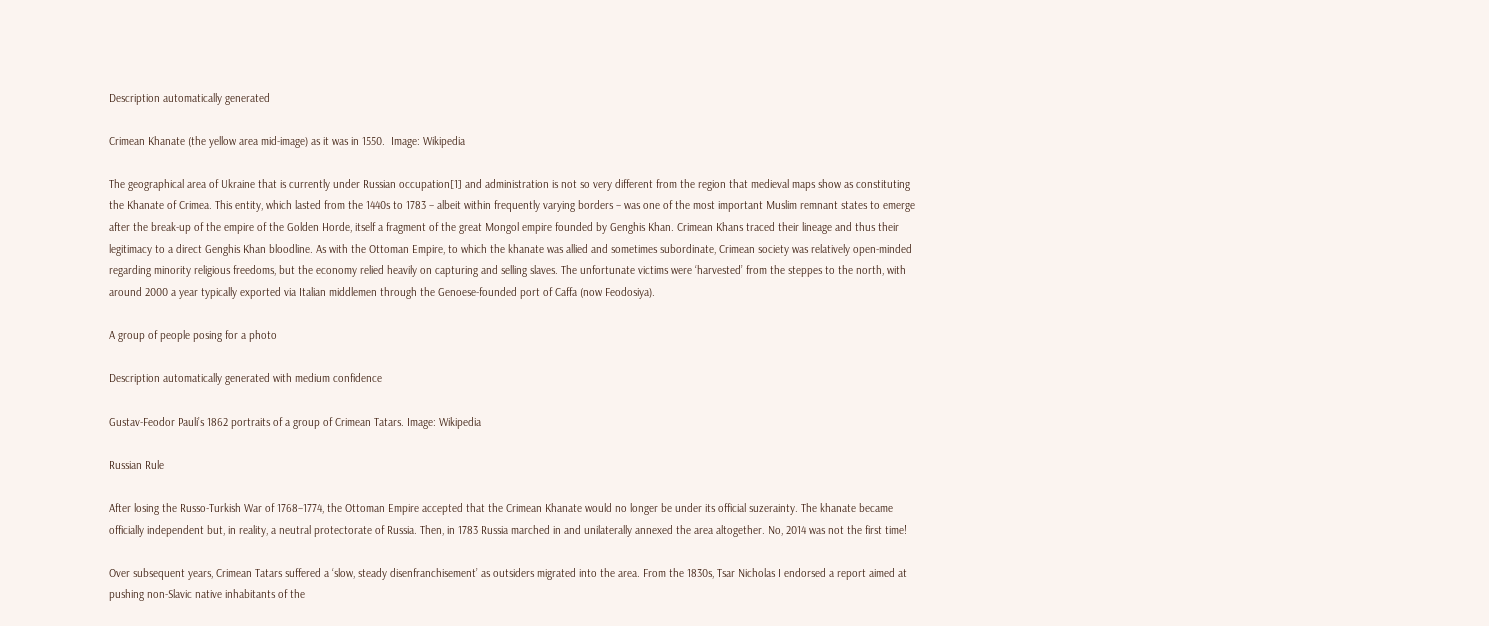Description automatically generated

Crimean Khanate (the yellow area mid-image) as it was in 1550.  Image: Wikipedia

The geographical area of Ukraine that is currently under Russian occupation[1] and administration is not so very different from the region that medieval maps show as constituting the Khanate of Crimea. This entity, which lasted from the 1440s to 1783 – albeit within frequently varying borders – was one of the most important Muslim remnant states to emerge after the break-up of the empire of the Golden Horde, itself a fragment of the great Mongol empire founded by Genghis Khan. Crimean Khans traced their lineage and thus their legitimacy to a direct Genghis Khan bloodline. As with the Ottoman Empire, to which the khanate was allied and sometimes subordinate, Crimean society was relatively open-minded regarding minority religious freedoms, but the economy relied heavily on capturing and selling slaves. The unfortunate victims were ‘harvested’ from the steppes to the north, with around 2000 a year typically exported via Italian middlemen through the Genoese-founded port of Caffa (now Feodosiya).

A group of people posing for a photo

Description automatically generated with medium confidence

Gustav-Feodor Pauli’s 1862 portraits of a group of Crimean Tatars. Image: Wikipedia

Russian Rule

After losing the Russo-Turkish War of 1768–1774, the Ottoman Empire accepted that the Crimean Khanate would no longer be under its official suzerainty. The khanate became officially independent but, in reality, a neutral protectorate of Russia. Then, in 1783 Russia marched in and unilaterally annexed the area altogether. No, 2014 was not the first time!

Over subsequent years, Crimean Tatars suffered a ‘slow, steady disenfranchisement’ as outsiders migrated into the area. From the 1830s, Tsar Nicholas I endorsed a report aimed at pushing non-Slavic native inhabitants of the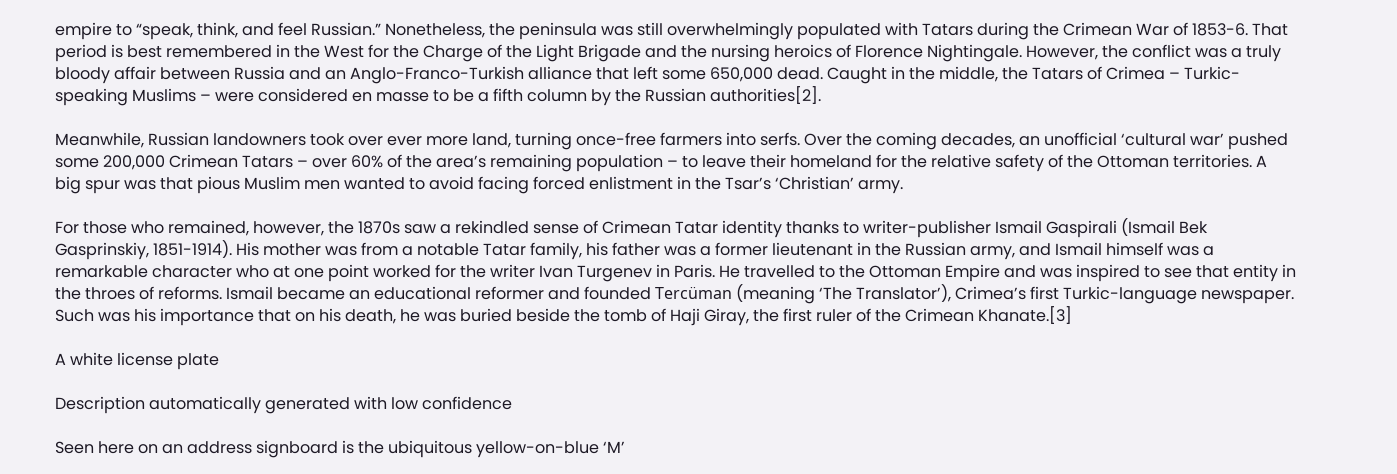empire to “speak, think, and feel Russian.” Nonetheless, the peninsula was still overwhelmingly populated with Tatars during the Crimean War of 1853-6. That period is best remembered in the West for the Charge of the Light Brigade and the nursing heroics of Florence Nightingale. However, the conflict was a truly bloody affair between Russia and an Anglo-Franco-Turkish alliance that left some 650,000 dead. Caught in the middle, the Tatars of Crimea – Turkic-speaking Muslims – were considered en masse to be a fifth column by the Russian authorities[2].

Meanwhile, Russian landowners took over ever more land, turning once-free farmers into serfs. Over the coming decades, an unofficial ‘cultural war’ pushed some 200,000 Crimean Tatars – over 60% of the area’s remaining population – to leave their homeland for the relative safety of the Ottoman territories. A big spur was that pious Muslim men wanted to avoid facing forced enlistment in the Tsar’s ‘Christian’ army.

For those who remained, however, the 1870s saw a rekindled sense of Crimean Tatar identity thanks to writer-publisher Ismail Gaspirali (Ismail Bek Gasprinskiy, 1851-1914). His mother was from a notable Tatar family, his father was a former lieutenant in the Russian army, and Ismail himself was a remarkable character who at one point worked for the writer Ivan Turgenev in Paris. He travelled to the Ottoman Empire and was inspired to see that entity in the throes of reforms. Ismail became an educational reformer and founded Tercüman (meaning ‘The Translator’), Crimea’s first Turkic-language newspaper. Such was his importance that on his death, he was buried beside the tomb of Haji Giray, the first ruler of the Crimean Khanate.[3]

A white license plate

Description automatically generated with low confidence

Seen here on an address signboard is the ubiquitous yellow-on-blue ‘M’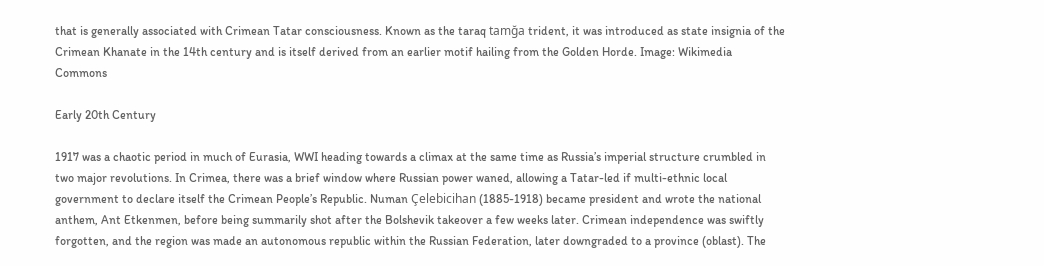that is generally associated with Crimean Tatar consciousness. Known as the taraq tamğa trident, it was introduced as state insignia of the Crimean Khanate in the 14th century and is itself derived from an earlier motif hailing from the Golden Horde. Image: Wikimedia Commons

Early 20th Century

1917 was a chaotic period in much of Eurasia, WWI heading towards a climax at the same time as Russia’s imperial structure crumbled in two major revolutions. In Crimea, there was a brief window where Russian power waned, allowing a Tatar-led if multi-ethnic local government to declare itself the Crimean People’s Republic. Numan Çelebicihan (1885-1918) became president and wrote the national anthem, Ant Etkenmen, before being summarily shot after the Bolshevik takeover a few weeks later. Crimean independence was swiftly forgotten, and the region was made an autonomous republic within the Russian Federation, later downgraded to a province (oblast). The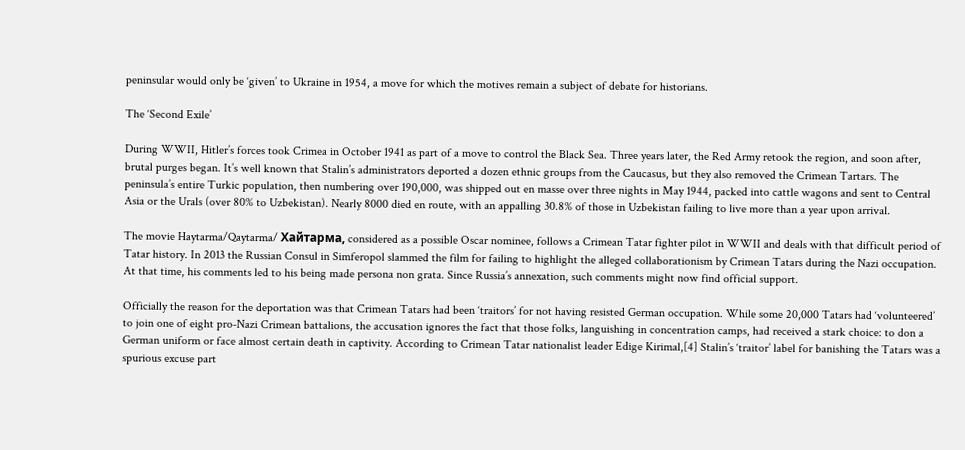peninsular would only be ‘given’ to Ukraine in 1954, a move for which the motives remain a subject of debate for historians.

The ‘Second Exile’

During WWII, Hitler’s forces took Crimea in October 1941 as part of a move to control the Black Sea. Three years later, the Red Army retook the region, and soon after, brutal purges began. It’s well known that Stalin’s administrators deported a dozen ethnic groups from the Caucasus, but they also removed the Crimean Tartars. The peninsula’s entire Turkic population, then numbering over 190,000, was shipped out en masse over three nights in May 1944, packed into cattle wagons and sent to Central Asia or the Urals (over 80% to Uzbekistan). Nearly 8000 died en route, with an appalling 30.8% of those in Uzbekistan failing to live more than a year upon arrival.

The movie Haytarma/Qaytarma/ Хайтарма, considered as a possible Oscar nominee, follows a Crimean Tatar fighter pilot in WWII and deals with that difficult period of Tatar history. In 2013 the Russian Consul in Simferopol slammed the film for failing to highlight the alleged collaborationism by Crimean Tatars during the Nazi occupation. At that time, his comments led to his being made persona non grata. Since Russia’s annexation, such comments might now find official support.

Officially the reason for the deportation was that Crimean Tatars had been ‘traitors’ for not having resisted German occupation. While some 20,000 Tatars had ‘volunteered’ to join one of eight pro-Nazi Crimean battalions, the accusation ignores the fact that those folks, languishing in concentration camps, had received a stark choice: to don a German uniform or face almost certain death in captivity. According to Crimean Tatar nationalist leader Edige Kirimal,[4] Stalin’s ‘traitor’ label for banishing the Tatars was a spurious excuse part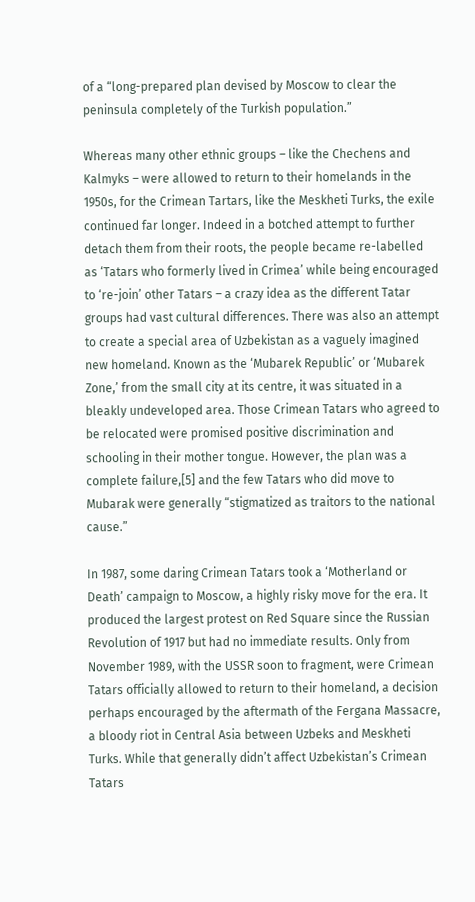of a “long-prepared plan devised by Moscow to clear the peninsula completely of the Turkish population.”

Whereas many other ethnic groups – like the Chechens and Kalmyks – were allowed to return to their homelands in the 1950s, for the Crimean Tartars, like the Meskheti Turks, the exile continued far longer. Indeed in a botched attempt to further detach them from their roots, the people became re-labelled as ‘Tatars who formerly lived in Crimea’ while being encouraged to ‘re-join’ other Tatars – a crazy idea as the different Tatar groups had vast cultural differences. There was also an attempt to create a special area of Uzbekistan as a vaguely imagined new homeland. Known as the ‘Mubarek Republic’ or ‘Mubarek Zone,’ from the small city at its centre, it was situated in a bleakly undeveloped area. Those Crimean Tatars who agreed to be relocated were promised positive discrimination and schooling in their mother tongue. However, the plan was a complete failure,[5] and the few Tatars who did move to Mubarak were generally “stigmatized as traitors to the national cause.”

In 1987, some daring Crimean Tatars took a ‘Motherland or Death’ campaign to Moscow, a highly risky move for the era. It produced the largest protest on Red Square since the Russian Revolution of 1917 but had no immediate results. Only from November 1989, with the USSR soon to fragment, were Crimean Tatars officially allowed to return to their homeland, a decision perhaps encouraged by the aftermath of the Fergana Massacre, a bloody riot in Central Asia between Uzbeks and Meskheti Turks. While that generally didn’t affect Uzbekistan’s Crimean Tatars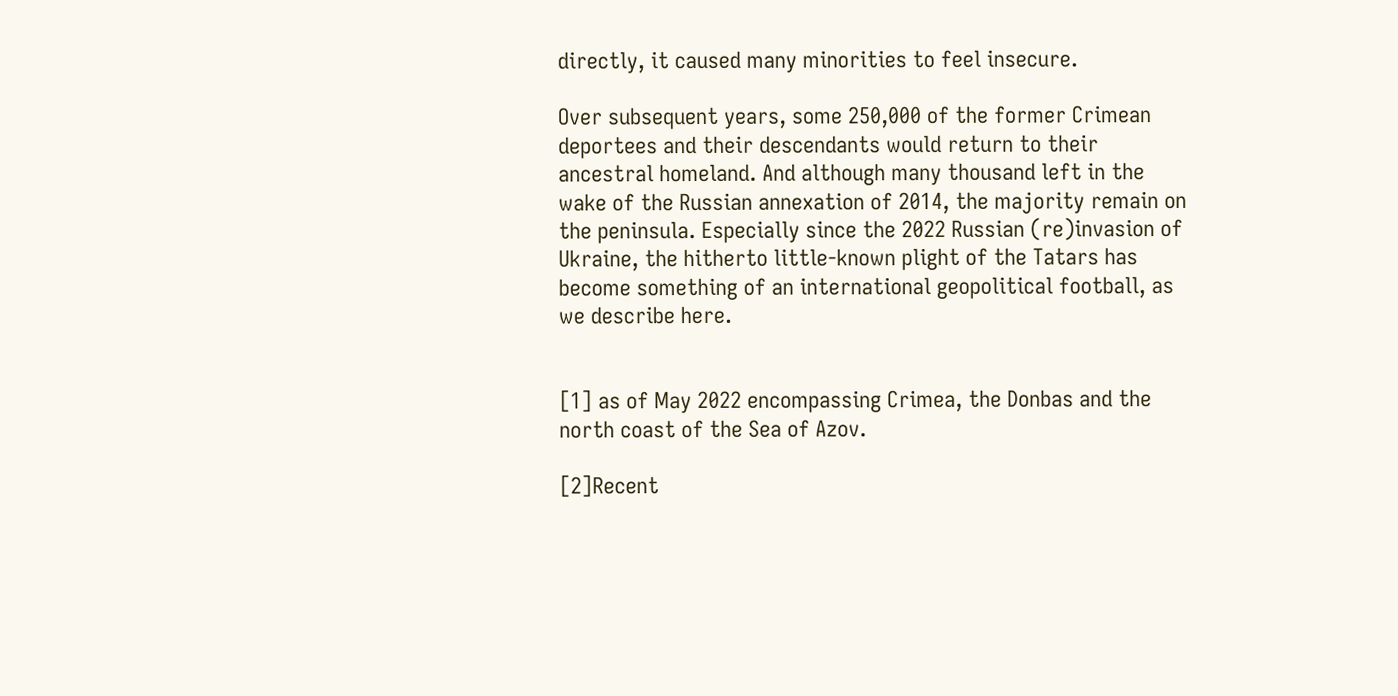directly, it caused many minorities to feel insecure.

Over subsequent years, some 250,000 of the former Crimean deportees and their descendants would return to their ancestral homeland. And although many thousand left in the wake of the Russian annexation of 2014, the majority remain on the peninsula. Especially since the 2022 Russian (re)invasion of Ukraine, the hitherto little-known plight of the Tatars has become something of an international geopolitical football, as we describe here.


[1] as of May 2022 encompassing Crimea, the Donbas and the north coast of the Sea of Azov.

[2]Recent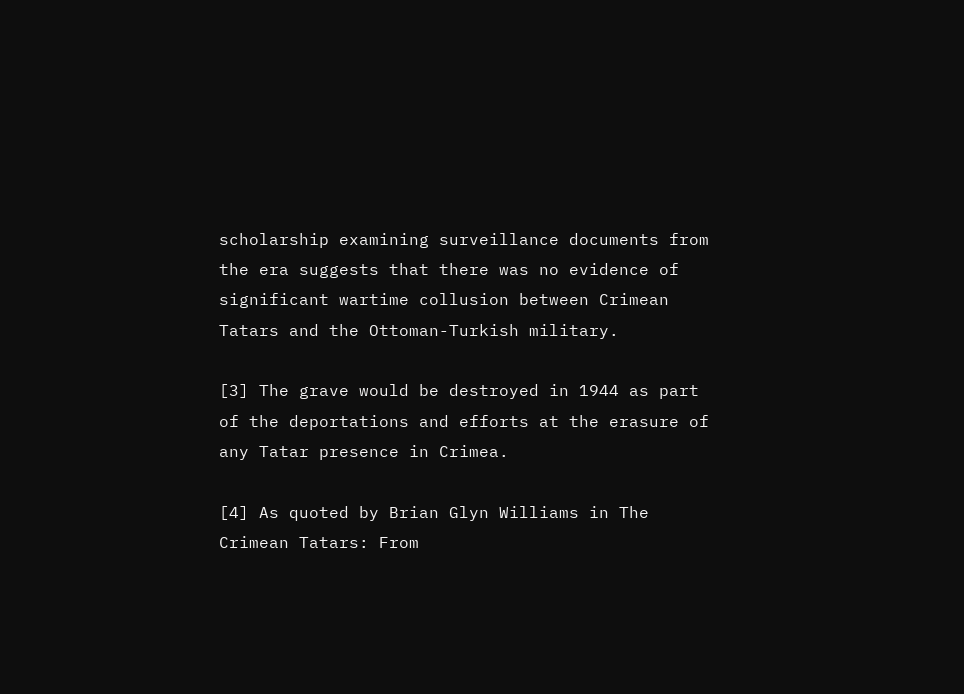scholarship examining surveillance documents from the era suggests that there was no evidence of significant wartime collusion between Crimean Tatars and the Ottoman-Turkish military.

[3] The grave would be destroyed in 1944 as part of the deportations and efforts at the erasure of any Tatar presence in Crimea.

[4] As quoted by Brian Glyn Williams in The Crimean Tatars: From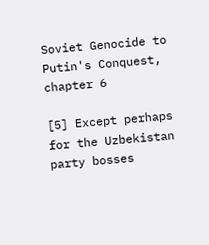Soviet Genocide to Putin's Conquest, chapter 6

[5] Except perhaps for the Uzbekistan party bosses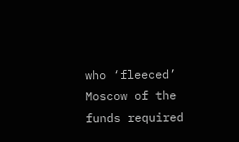who ‘fleeced’ Moscow of the funds required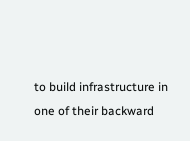to build infrastructure in one of their backward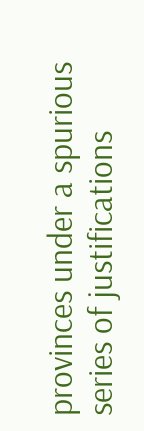provinces under a spurious series of justifications